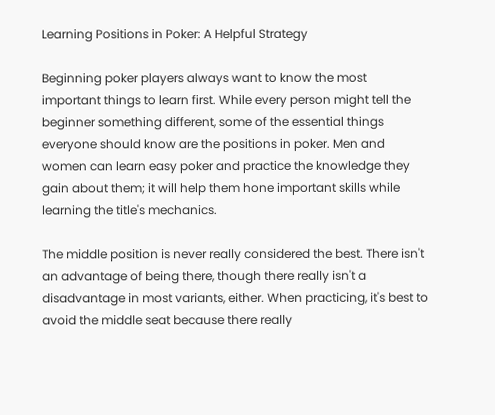Learning Positions in Poker: A Helpful Strategy

Beginning poker players always want to know the most important things to learn first. While every person might tell the beginner something different, some of the essential things everyone should know are the positions in poker. Men and women can learn easy poker and practice the knowledge they gain about them; it will help them hone important skills while learning the title's mechanics.

The middle position is never really considered the best. There isn't an advantage of being there, though there really isn't a disadvantage in most variants, either. When practicing, it's best to avoid the middle seat because there really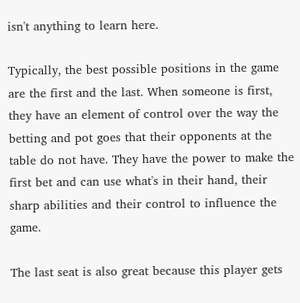isn't anything to learn here.

Typically, the best possible positions in the game are the first and the last. When someone is first, they have an element of control over the way the betting and pot goes that their opponents at the table do not have. They have the power to make the first bet and can use what's in their hand, their sharp abilities and their control to influence the game.

The last seat is also great because this player gets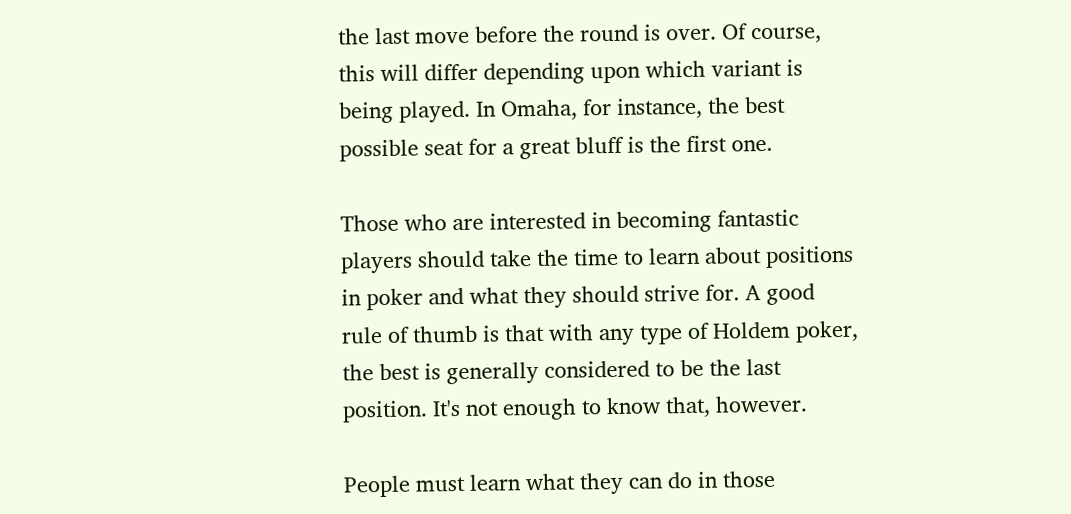the last move before the round is over. Of course, this will differ depending upon which variant is being played. In Omaha, for instance, the best possible seat for a great bluff is the first one.

Those who are interested in becoming fantastic players should take the time to learn about positions in poker and what they should strive for. A good rule of thumb is that with any type of Holdem poker, the best is generally considered to be the last position. It's not enough to know that, however.

People must learn what they can do in those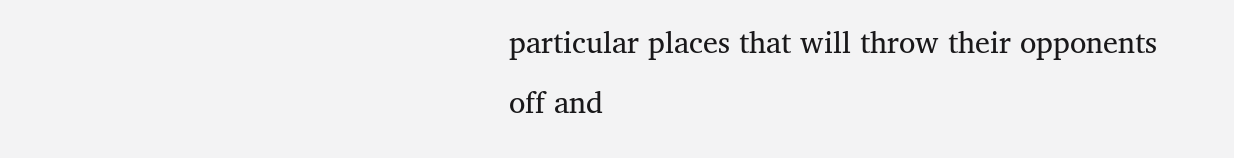particular places that will throw their opponents off and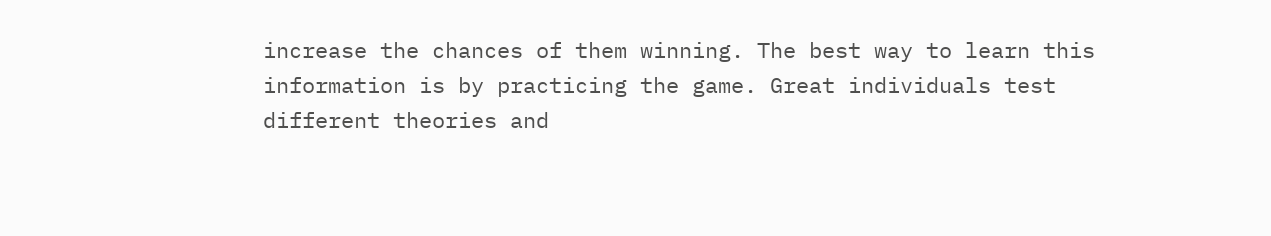increase the chances of them winning. The best way to learn this information is by practicing the game. Great individuals test different theories and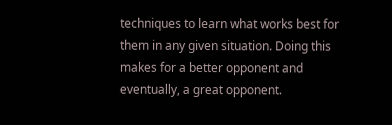techniques to learn what works best for them in any given situation. Doing this makes for a better opponent and eventually, a great opponent.